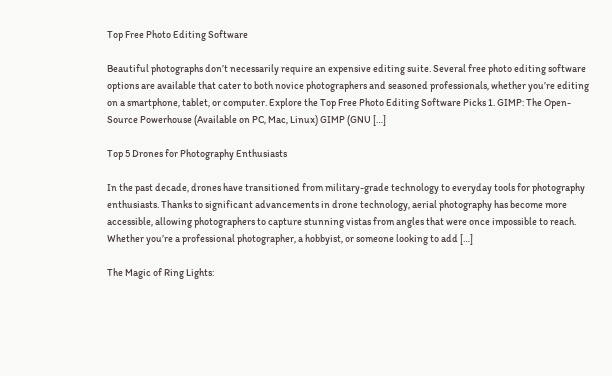Top Free Photo Editing Software

Beautiful photographs don’t necessarily require an expensive editing suite. Several free photo editing software options are available that cater to both novice photographers and seasoned professionals, whether you’re editing on a smartphone, tablet, or computer. Explore the Top Free Photo Editing Software Picks 1. GIMP: The Open-Source Powerhouse (Available on PC, Mac, Linux) GIMP (GNU […]

Top 5 Drones for Photography Enthusiasts

In the past decade, drones have transitioned from military-grade technology to everyday tools for photography enthusiasts. Thanks to significant advancements in drone technology, aerial photography has become more accessible, allowing photographers to capture stunning vistas from angles that were once impossible to reach. Whether you’re a professional photographer, a hobbyist, or someone looking to add […]

The Magic of Ring Lights: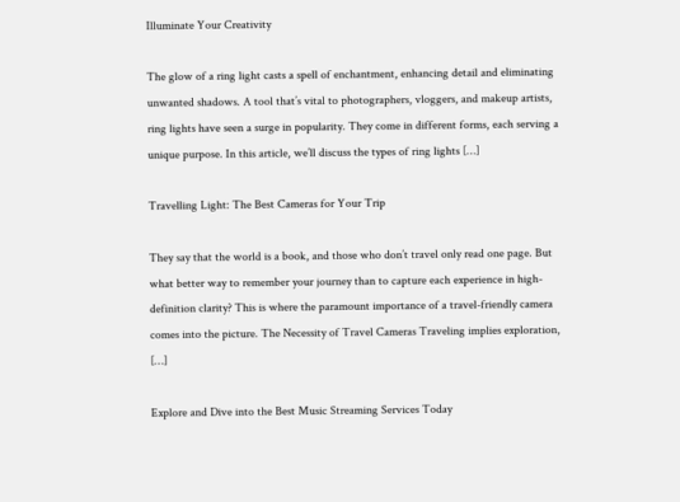Illuminate Your Creativity

The glow of a ring light casts a spell of enchantment, enhancing detail and eliminating unwanted shadows. A tool that’s vital to photographers, vloggers, and makeup artists, ring lights have seen a surge in popularity. They come in different forms, each serving a unique purpose. In this article, we’ll discuss the types of ring lights […]

Travelling Light: The Best Cameras for Your Trip

They say that the world is a book, and those who don’t travel only read one page. But what better way to remember your journey than to capture each experience in high-definition clarity? This is where the paramount importance of a travel-friendly camera comes into the picture. The Necessity of Travel Cameras Traveling implies exploration, […]

Explore and Dive into the Best Music Streaming Services Today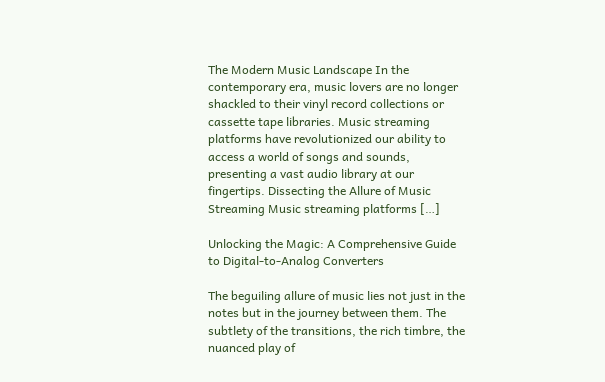The Modern Music Landscape In the contemporary era, music lovers are no longer shackled to their vinyl record collections or cassette tape libraries. Music streaming platforms have revolutionized our ability to access a world of songs and sounds, presenting a vast audio library at our fingertips. Dissecting the Allure of Music Streaming Music streaming platforms […]

Unlocking the Magic: A Comprehensive Guide to Digital-to-Analog Converters

The beguiling allure of music lies not just in the notes but in the journey between them. The subtlety of the transitions, the rich timbre, the nuanced play of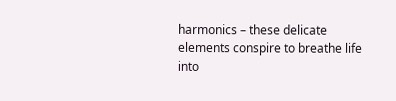harmonics – these delicate elements conspire to breathe life into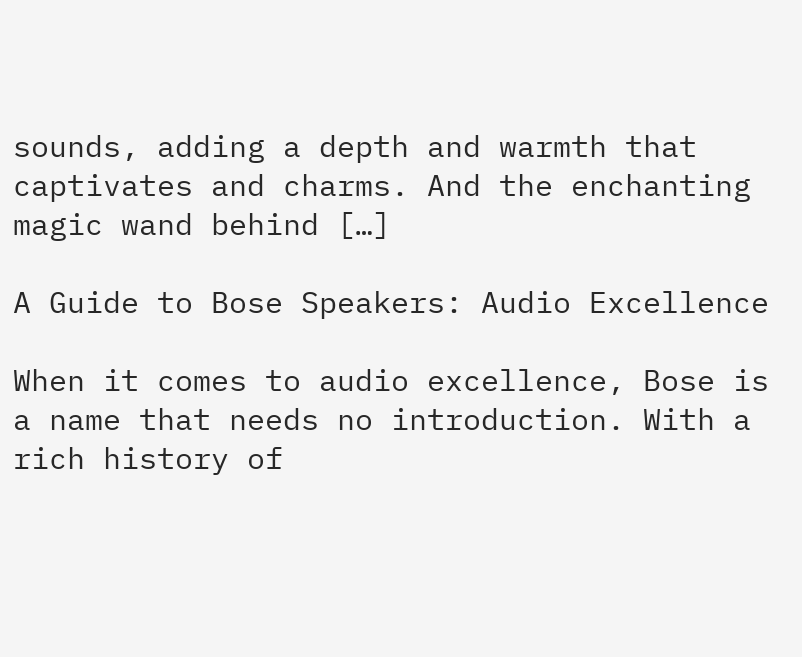sounds, adding a depth and warmth that captivates and charms. And the enchanting magic wand behind […]

A Guide to Bose Speakers: Audio Excellence

When it comes to audio excellence, Bose is a name that needs no introduction. With a rich history of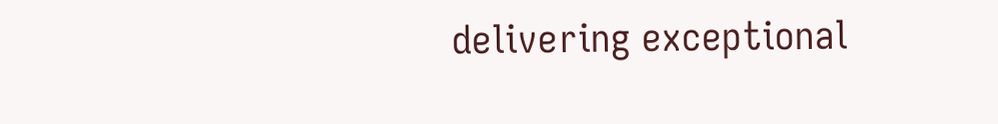delivering exceptional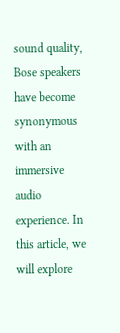sound quality, Bose speakers have become synonymous with an immersive audio experience. In this article, we will explore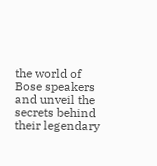the world of Bose speakers and unveil the secrets behind their legendary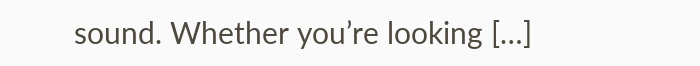sound. Whether you’re looking […]